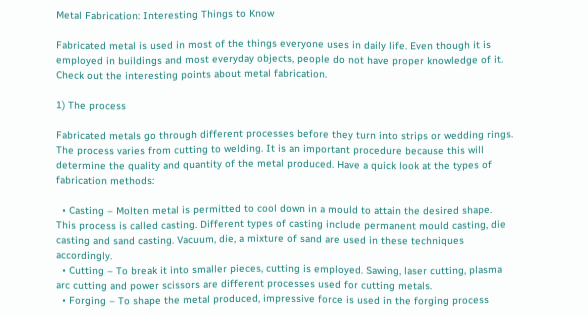Metal Fabrication: Interesting Things to Know

Fabricated metal is used in most of the things everyone uses in daily life. Even though it is employed in buildings and most everyday objects, people do not have proper knowledge of it. Check out the interesting points about metal fabrication.

1) The process

Fabricated metals go through different processes before they turn into strips or wedding rings. The process varies from cutting to welding. It is an important procedure because this will determine the quality and quantity of the metal produced. Have a quick look at the types of fabrication methods:

  • Casting – Molten metal is permitted to cool down in a mould to attain the desired shape. This process is called casting. Different types of casting include permanent mould casting, die casting and sand casting. Vacuum, die, a mixture of sand are used in these techniques accordingly.
  • Cutting – To break it into smaller pieces, cutting is employed. Sawing, laser cutting, plasma arc cutting and power scissors are different processes used for cutting metals.
  • Forging – To shape the metal produced, impressive force is used in the forging process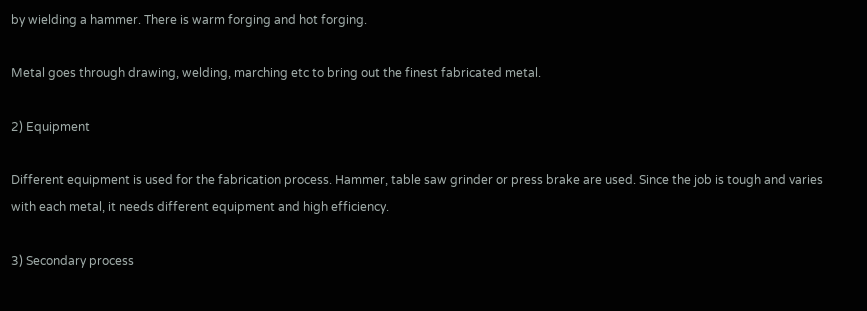by wielding a hammer. There is warm forging and hot forging.

Metal goes through drawing, welding, marching etc to bring out the finest fabricated metal.

2) Equipment

Different equipment is used for the fabrication process. Hammer, table saw grinder or press brake are used. Since the job is tough and varies with each metal, it needs different equipment and high efficiency.

3) Secondary process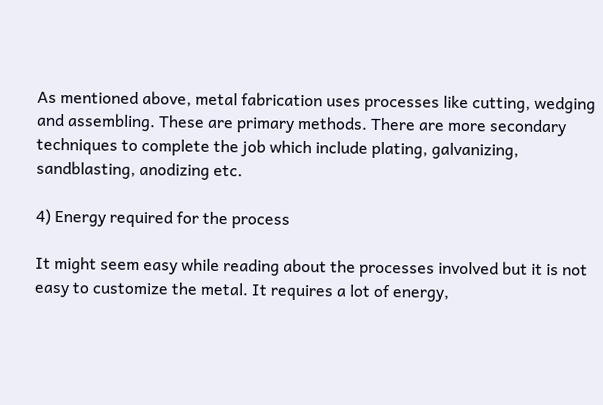As mentioned above, metal fabrication uses processes like cutting, wedging and assembling. These are primary methods. There are more secondary techniques to complete the job which include plating, galvanizing, sandblasting, anodizing etc.

4) Energy required for the process

It might seem easy while reading about the processes involved but it is not easy to customize the metal. It requires a lot of energy,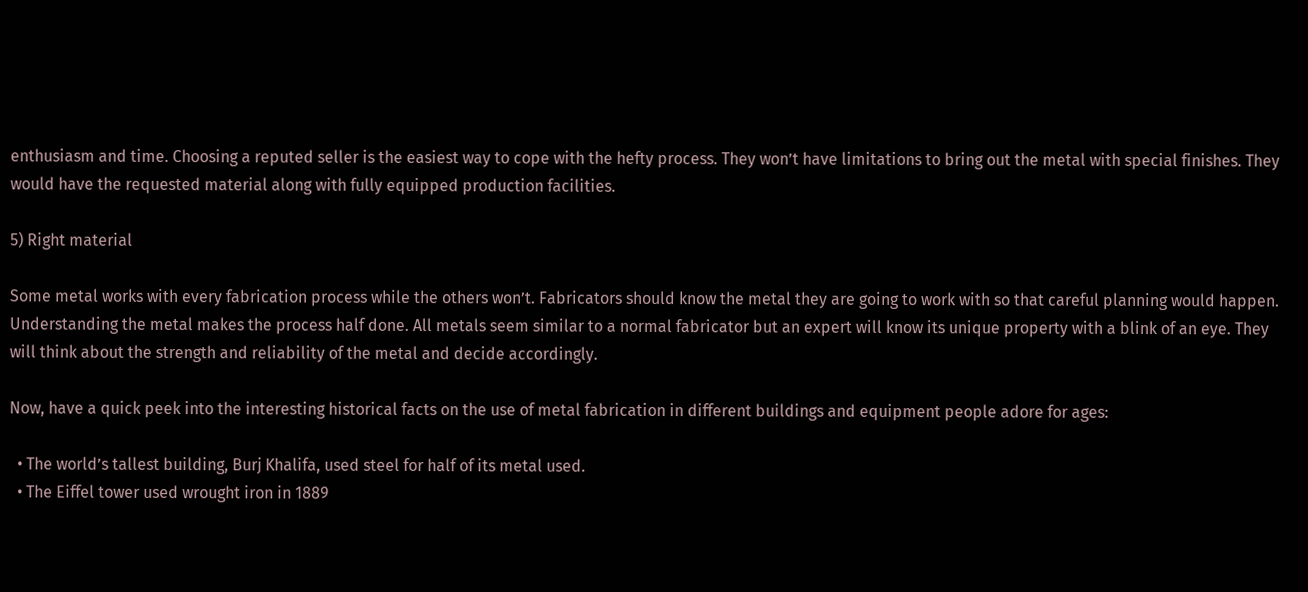enthusiasm and time. Choosing a reputed seller is the easiest way to cope with the hefty process. They won’t have limitations to bring out the metal with special finishes. They would have the requested material along with fully equipped production facilities.

5) Right material

Some metal works with every fabrication process while the others won’t. Fabricators should know the metal they are going to work with so that careful planning would happen. Understanding the metal makes the process half done. All metals seem similar to a normal fabricator but an expert will know its unique property with a blink of an eye. They will think about the strength and reliability of the metal and decide accordingly.

Now, have a quick peek into the interesting historical facts on the use of metal fabrication in different buildings and equipment people adore for ages:

  • The world’s tallest building, Burj Khalifa, used steel for half of its metal used.
  • The Eiffel tower used wrought iron in 1889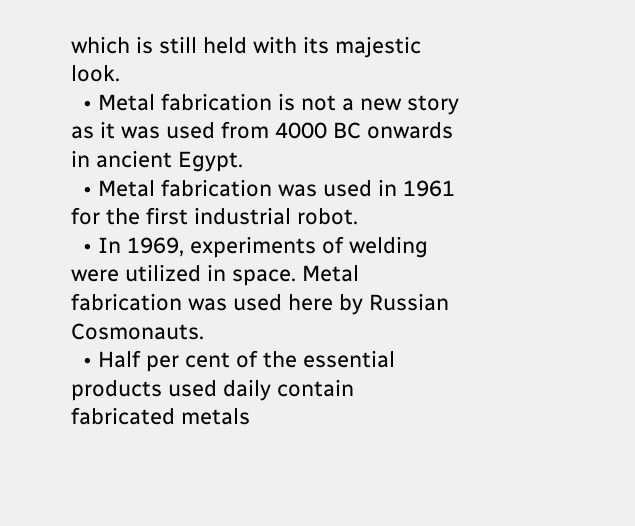which is still held with its majestic look.
  • Metal fabrication is not a new story as it was used from 4000 BC onwards in ancient Egypt.
  • Metal fabrication was used in 1961 for the first industrial robot.
  • In 1969, experiments of welding were utilized in space. Metal fabrication was used here by Russian Cosmonauts.
  • Half per cent of the essential products used daily contain fabricated metals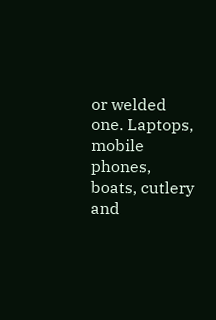or welded one. Laptops, mobile phones, boats, cutlery and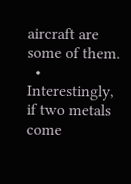aircraft are some of them.
  • Interestingly, if two metals come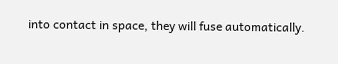into contact in space, they will fuse automatically.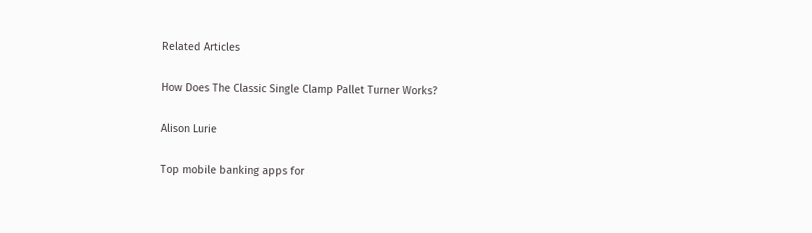Related Articles

How Does The Classic Single Clamp Pallet Turner Works?

Alison Lurie

Top mobile banking apps for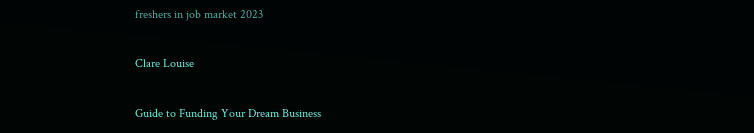freshers in job market 2023

Clare Louise

Guide to Funding Your Dream Business